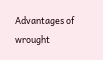Advantages of wrought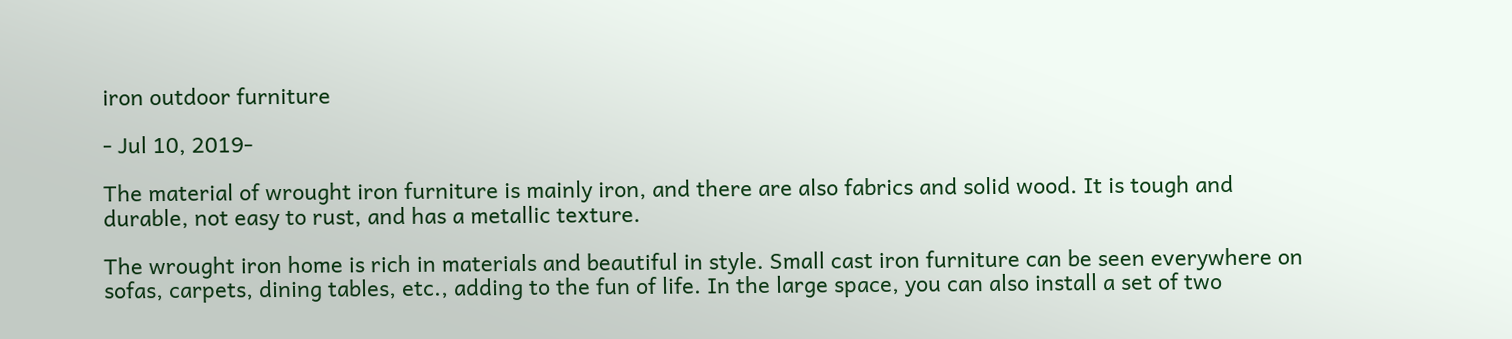iron outdoor furniture

- Jul 10, 2019-

The material of wrought iron furniture is mainly iron, and there are also fabrics and solid wood. It is tough and durable, not easy to rust, and has a metallic texture.

The wrought iron home is rich in materials and beautiful in style. Small cast iron furniture can be seen everywhere on sofas, carpets, dining tables, etc., adding to the fun of life. In the large space, you can also install a set of two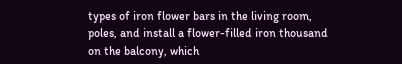types of iron flower bars in the living room, poles, and install a flower-filled iron thousand on the balcony, which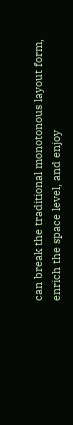can break the traditional monotonous layout form, enrich the space level, and enjoy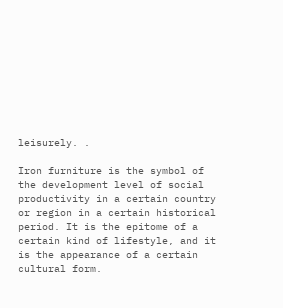leisurely. .

Iron furniture is the symbol of the development level of social productivity in a certain country or region in a certain historical period. It is the epitome of a certain kind of lifestyle, and it is the appearance of a certain cultural form.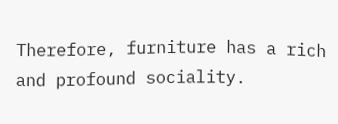Therefore, furniture has a rich and profound sociality.